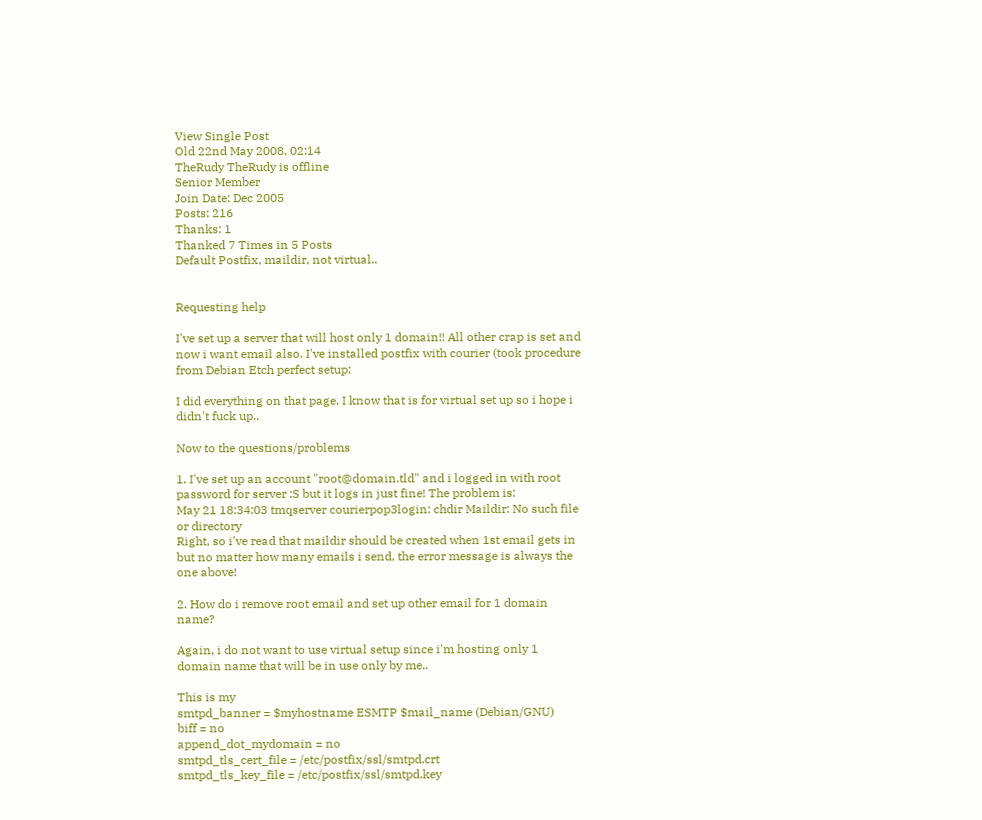View Single Post
Old 22nd May 2008, 02:14
TheRudy TheRudy is offline
Senior Member
Join Date: Dec 2005
Posts: 216
Thanks: 1
Thanked 7 Times in 5 Posts
Default Postfix, maildir, not virtual..


Requesting help

I've set up a server that will host only 1 domain!! All other crap is set and now i want email also. I've installed postfix with courier (took procedure from Debian Etch perfect setup:

I did everything on that page. I know that is for virtual set up so i hope i didn't fuck up..

Now to the questions/problems

1. I've set up an account "root@domain.tld" and i logged in with root password for server :S but it logs in just fine! The problem is:
May 21 18:34:03 tmqserver courierpop3login: chdir Maildir: No such file or directory
Right, so i've read that maildir should be created when 1st email gets in but no matter how many emails i send, the error message is always the one above!

2. How do i remove root email and set up other email for 1 domain name?

Again, i do not want to use virtual setup since i'm hosting only 1 domain name that will be in use only by me..

This is my
smtpd_banner = $myhostname ESMTP $mail_name (Debian/GNU)
biff = no
append_dot_mydomain = no
smtpd_tls_cert_file = /etc/postfix/ssl/smtpd.crt
smtpd_tls_key_file = /etc/postfix/ssl/smtpd.key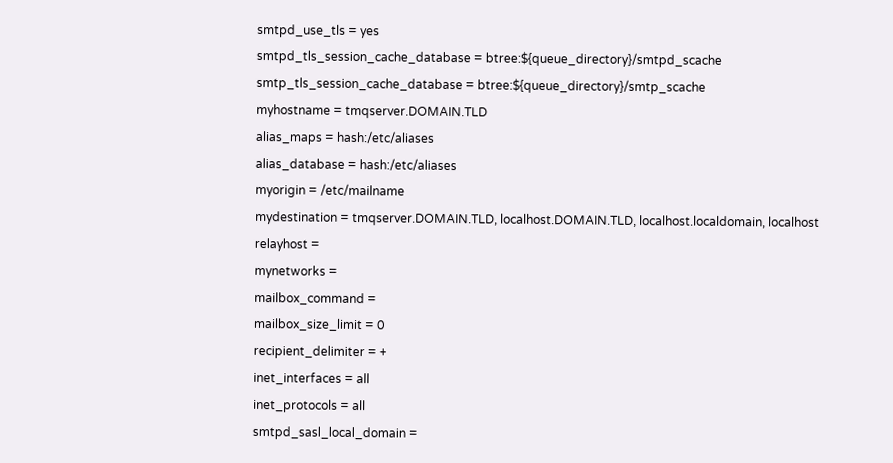smtpd_use_tls = yes
smtpd_tls_session_cache_database = btree:${queue_directory}/smtpd_scache
smtp_tls_session_cache_database = btree:${queue_directory}/smtp_scache
myhostname = tmqserver.DOMAIN.TLD
alias_maps = hash:/etc/aliases
alias_database = hash:/etc/aliases
myorigin = /etc/mailname
mydestination = tmqserver.DOMAIN.TLD, localhost.DOMAIN.TLD, localhost.localdomain, localhost
relayhost =
mynetworks =
mailbox_command =
mailbox_size_limit = 0
recipient_delimiter = +
inet_interfaces = all
inet_protocols = all
smtpd_sasl_local_domain =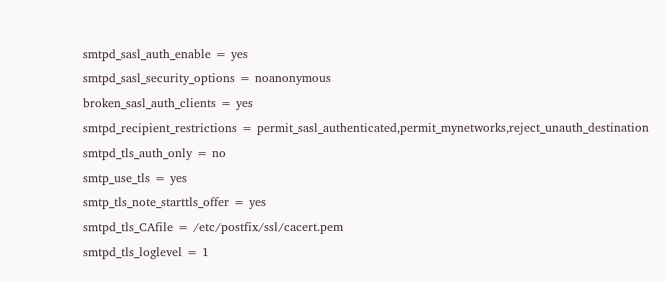smtpd_sasl_auth_enable = yes
smtpd_sasl_security_options = noanonymous
broken_sasl_auth_clients = yes
smtpd_recipient_restrictions = permit_sasl_authenticated,permit_mynetworks,reject_unauth_destination
smtpd_tls_auth_only = no
smtp_use_tls = yes
smtp_tls_note_starttls_offer = yes
smtpd_tls_CAfile = /etc/postfix/ssl/cacert.pem
smtpd_tls_loglevel = 1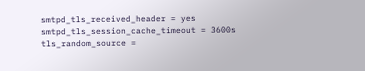smtpd_tls_received_header = yes
smtpd_tls_session_cache_timeout = 3600s
tls_random_source =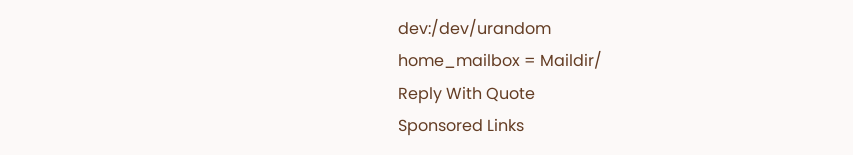dev:/dev/urandom
home_mailbox = Maildir/
Reply With Quote
Sponsored Links